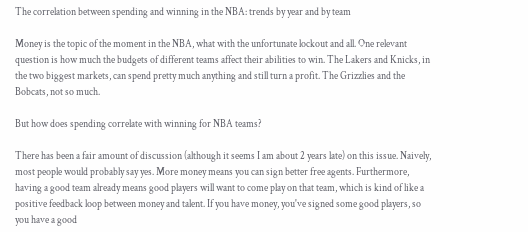The correlation between spending and winning in the NBA: trends by year and by team

Money is the topic of the moment in the NBA, what with the unfortunate lockout and all. One relevant question is how much the budgets of different teams affect their abilities to win. The Lakers and Knicks, in the two biggest markets, can spend pretty much anything and still turn a profit. The Grizzlies and the Bobcats, not so much.

But how does spending correlate with winning for NBA teams?

There has been a fair amount of discussion (although it seems I am about 2 years late) on this issue. Naively, most people would probably say yes. More money means you can sign better free agents. Furthermore, having a good team already means good players will want to come play on that team, which is kind of like a positive feedback loop between money and talent. If you have money, you've signed some good players, so you have a good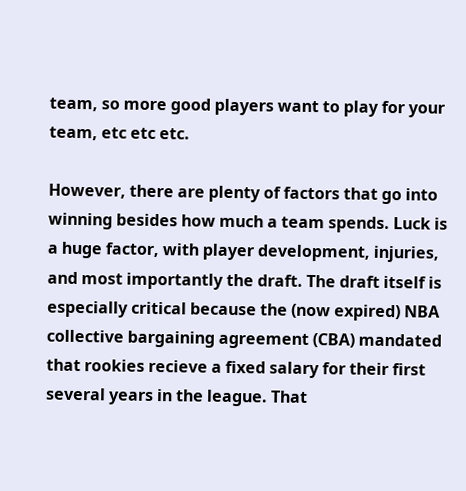team, so more good players want to play for your team, etc etc etc.

However, there are plenty of factors that go into winning besides how much a team spends. Luck is a huge factor, with player development, injuries, and most importantly the draft. The draft itself is especially critical because the (now expired) NBA collective bargaining agreement (CBA) mandated that rookies recieve a fixed salary for their first several years in the league. That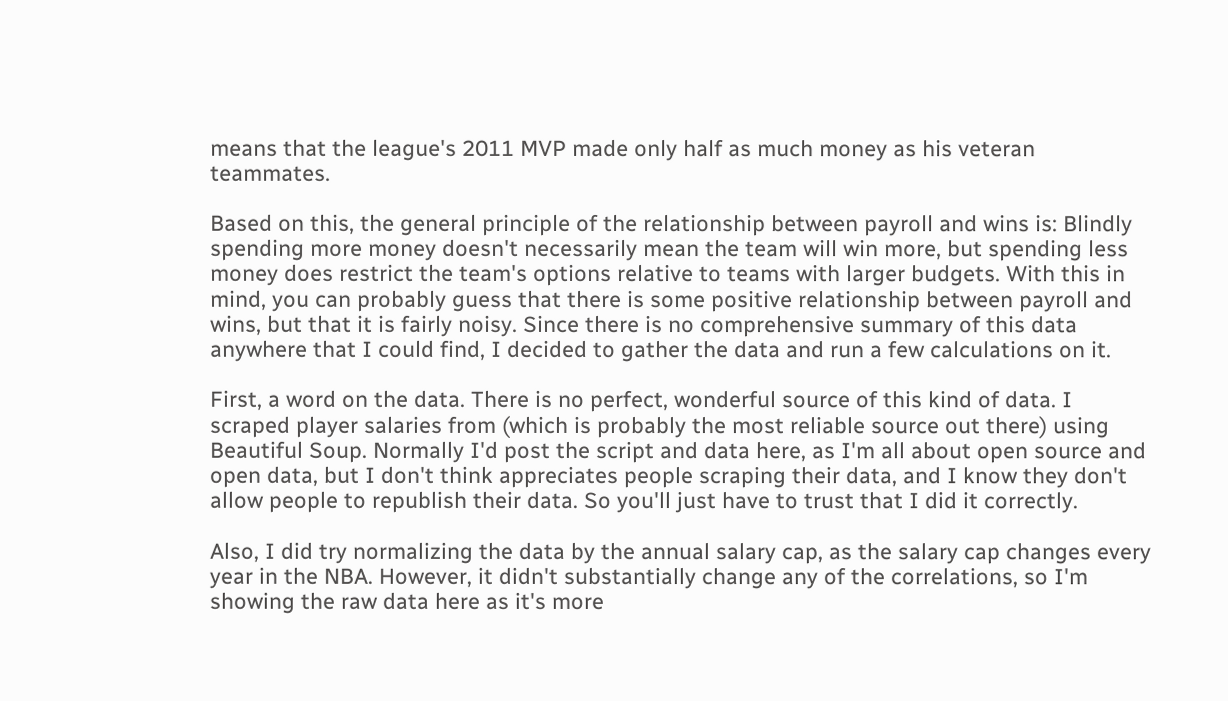means that the league's 2011 MVP made only half as much money as his veteran teammates.

Based on this, the general principle of the relationship between payroll and wins is: Blindly spending more money doesn't necessarily mean the team will win more, but spending less money does restrict the team's options relative to teams with larger budgets. With this in mind, you can probably guess that there is some positive relationship between payroll and wins, but that it is fairly noisy. Since there is no comprehensive summary of this data anywhere that I could find, I decided to gather the data and run a few calculations on it.

First, a word on the data. There is no perfect, wonderful source of this kind of data. I scraped player salaries from (which is probably the most reliable source out there) using Beautiful Soup. Normally I'd post the script and data here, as I'm all about open source and open data, but I don't think appreciates people scraping their data, and I know they don't allow people to republish their data. So you'll just have to trust that I did it correctly.

Also, I did try normalizing the data by the annual salary cap, as the salary cap changes every year in the NBA. However, it didn't substantially change any of the correlations, so I'm showing the raw data here as it's more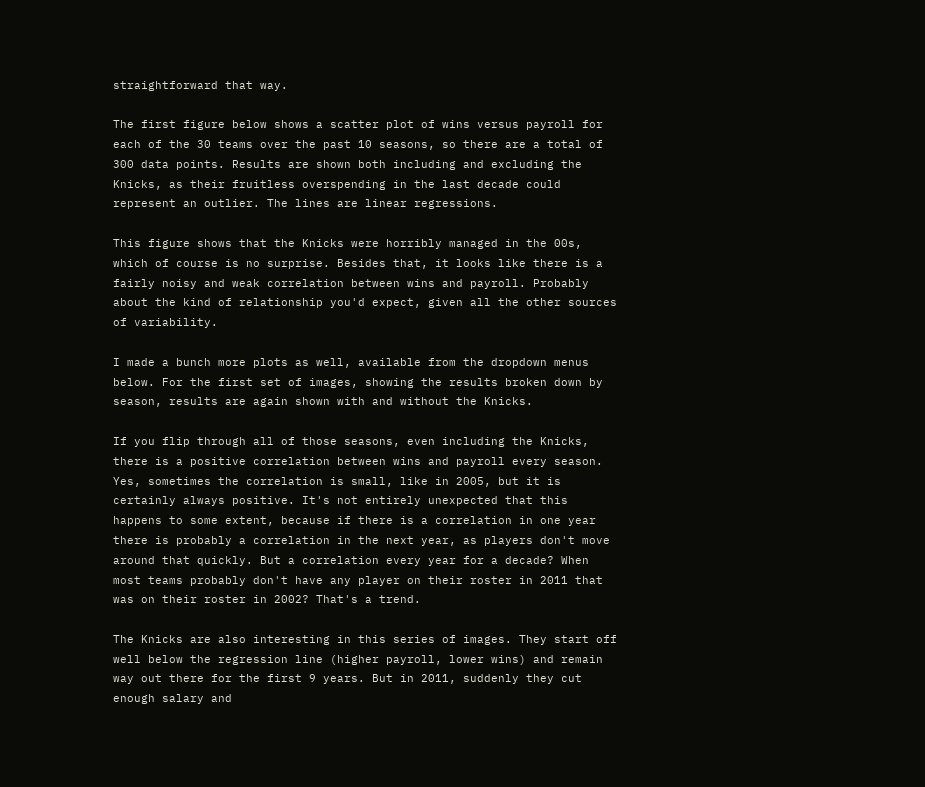straightforward that way.

The first figure below shows a scatter plot of wins versus payroll for each of the 30 teams over the past 10 seasons, so there are a total of 300 data points. Results are shown both including and excluding the Knicks, as their fruitless overspending in the last decade could represent an outlier. The lines are linear regressions.

This figure shows that the Knicks were horribly managed in the 00s, which of course is no surprise. Besides that, it looks like there is a fairly noisy and weak correlation between wins and payroll. Probably about the kind of relationship you'd expect, given all the other sources of variability.

I made a bunch more plots as well, available from the dropdown menus below. For the first set of images, showing the results broken down by season, results are again shown with and without the Knicks.

If you flip through all of those seasons, even including the Knicks, there is a positive correlation between wins and payroll every season. Yes, sometimes the correlation is small, like in 2005, but it is certainly always positive. It's not entirely unexpected that this happens to some extent, because if there is a correlation in one year there is probably a correlation in the next year, as players don't move around that quickly. But a correlation every year for a decade? When most teams probably don't have any player on their roster in 2011 that was on their roster in 2002? That's a trend.

The Knicks are also interesting in this series of images. They start off well below the regression line (higher payroll, lower wins) and remain way out there for the first 9 years. But in 2011, suddenly they cut enough salary and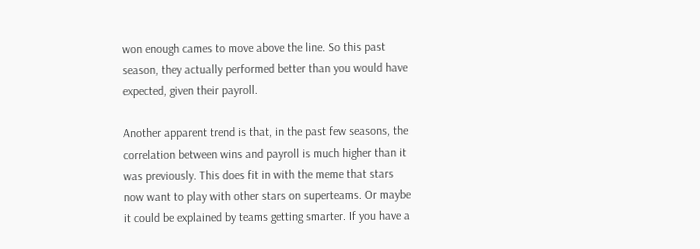won enough cames to move above the line. So this past season, they actually performed better than you would have expected, given their payroll.

Another apparent trend is that, in the past few seasons, the correlation between wins and payroll is much higher than it was previously. This does fit in with the meme that stars now want to play with other stars on superteams. Or maybe it could be explained by teams getting smarter. If you have a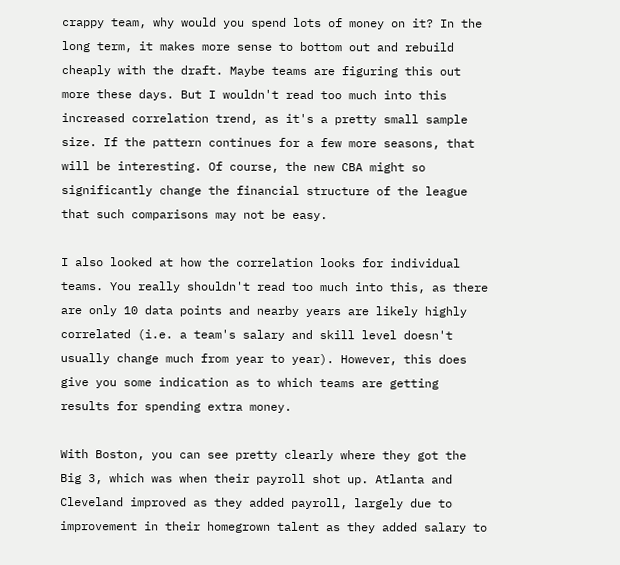crappy team, why would you spend lots of money on it? In the long term, it makes more sense to bottom out and rebuild cheaply with the draft. Maybe teams are figuring this out more these days. But I wouldn't read too much into this increased correlation trend, as it's a pretty small sample size. If the pattern continues for a few more seasons, that will be interesting. Of course, the new CBA might so significantly change the financial structure of the league that such comparisons may not be easy.

I also looked at how the correlation looks for individual teams. You really shouldn't read too much into this, as there are only 10 data points and nearby years are likely highly correlated (i.e. a team's salary and skill level doesn't usually change much from year to year). However, this does give you some indication as to which teams are getting results for spending extra money.

With Boston, you can see pretty clearly where they got the Big 3, which was when their payroll shot up. Atlanta and Cleveland improved as they added payroll, largely due to improvement in their homegrown talent as they added salary to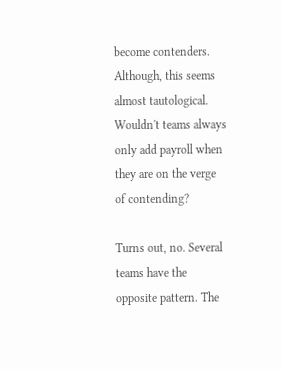become contenders. Although, this seems almost tautological. Wouldn't teams always only add payroll when they are on the verge of contending?

Turns out, no. Several teams have the opposite pattern. The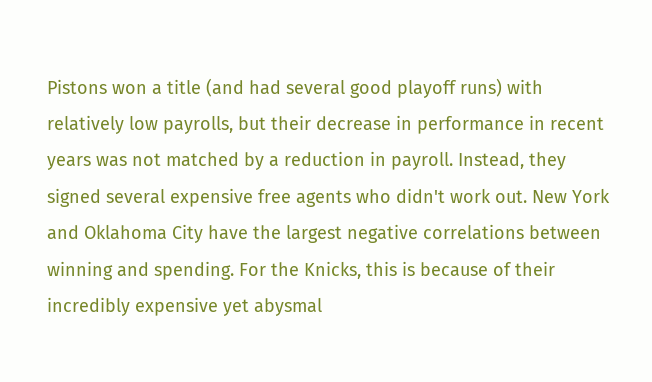Pistons won a title (and had several good playoff runs) with relatively low payrolls, but their decrease in performance in recent years was not matched by a reduction in payroll. Instead, they signed several expensive free agents who didn't work out. New York and Oklahoma City have the largest negative correlations between winning and spending. For the Knicks, this is because of their incredibly expensive yet abysmal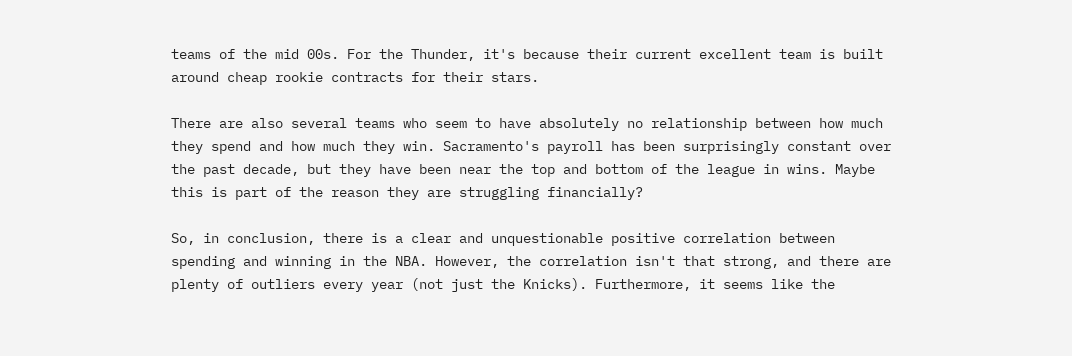teams of the mid 00s. For the Thunder, it's because their current excellent team is built around cheap rookie contracts for their stars.

There are also several teams who seem to have absolutely no relationship between how much they spend and how much they win. Sacramento's payroll has been surprisingly constant over the past decade, but they have been near the top and bottom of the league in wins. Maybe this is part of the reason they are struggling financially?

So, in conclusion, there is a clear and unquestionable positive correlation between spending and winning in the NBA. However, the correlation isn't that strong, and there are plenty of outliers every year (not just the Knicks). Furthermore, it seems like the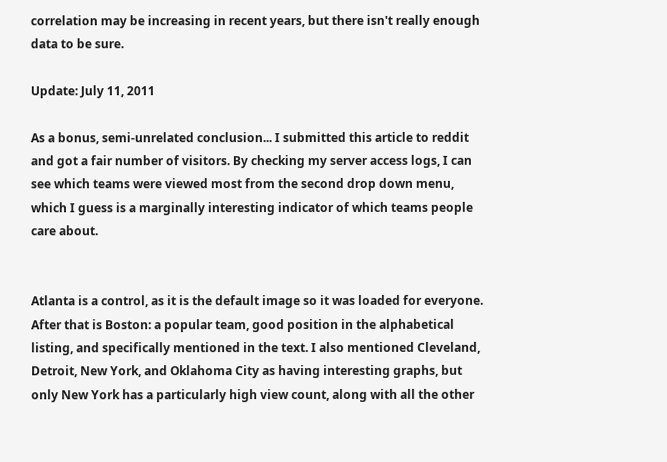correlation may be increasing in recent years, but there isn't really enough data to be sure.

Update: July 11, 2011

As a bonus, semi-unrelated conclusion... I submitted this article to reddit and got a fair number of visitors. By checking my server access logs, I can see which teams were viewed most from the second drop down menu, which I guess is a marginally interesting indicator of which teams people care about.


Atlanta is a control, as it is the default image so it was loaded for everyone. After that is Boston: a popular team, good position in the alphabetical listing, and specifically mentioned in the text. I also mentioned Cleveland, Detroit, New York, and Oklahoma City as having interesting graphs, but only New York has a particularly high view count, along with all the other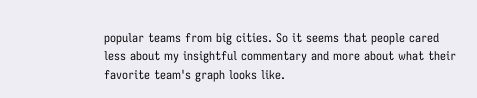popular teams from big cities. So it seems that people cared less about my insightful commentary and more about what their favorite team's graph looks like.